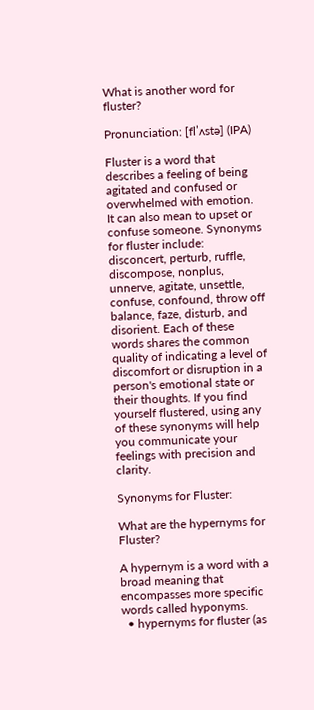What is another word for fluster?

Pronunciation: [flˈʌstə] (IPA)

Fluster is a word that describes a feeling of being agitated and confused or overwhelmed with emotion. It can also mean to upset or confuse someone. Synonyms for fluster include: disconcert, perturb, ruffle, discompose, nonplus, unnerve, agitate, unsettle, confuse, confound, throw off balance, faze, disturb, and disorient. Each of these words shares the common quality of indicating a level of discomfort or disruption in a person's emotional state or their thoughts. If you find yourself flustered, using any of these synonyms will help you communicate your feelings with precision and clarity.

Synonyms for Fluster:

What are the hypernyms for Fluster?

A hypernym is a word with a broad meaning that encompasses more specific words called hyponyms.
  • hypernyms for fluster (as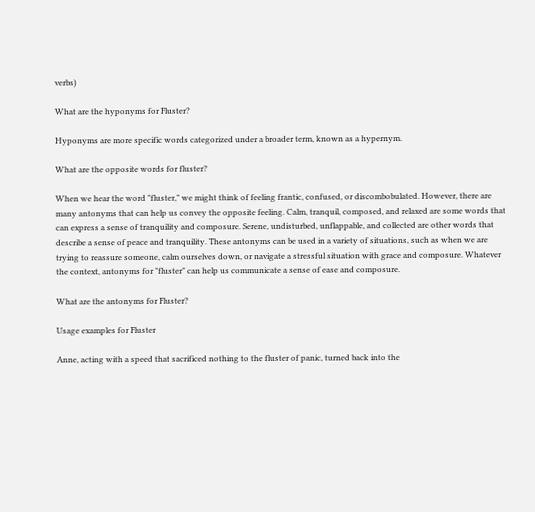verbs)

What are the hyponyms for Fluster?

Hyponyms are more specific words categorized under a broader term, known as a hypernym.

What are the opposite words for fluster?

When we hear the word "fluster," we might think of feeling frantic, confused, or discombobulated. However, there are many antonyms that can help us convey the opposite feeling. Calm, tranquil, composed, and relaxed are some words that can express a sense of tranquility and composure. Serene, undisturbed, unflappable, and collected are other words that describe a sense of peace and tranquility. These antonyms can be used in a variety of situations, such as when we are trying to reassure someone, calm ourselves down, or navigate a stressful situation with grace and composure. Whatever the context, antonyms for "fluster" can help us communicate a sense of ease and composure.

What are the antonyms for Fluster?

Usage examples for Fluster

Anne, acting with a speed that sacrificed nothing to the fluster of panic, turned back into the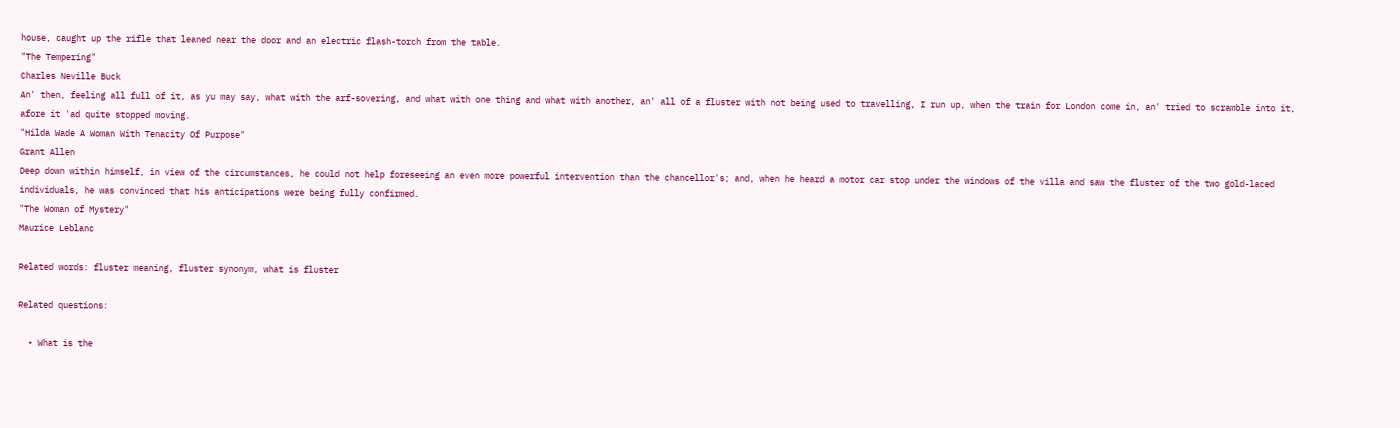house, caught up the rifle that leaned near the door and an electric flash-torch from the table.
"The Tempering"
Charles Neville Buck
An' then, feeling all full of it, as yu may say, what with the arf-sovering, and what with one thing and what with another, an' all of a fluster with not being used to travelling, I run up, when the train for London come in, an' tried to scramble into it, afore it 'ad quite stopped moving.
"Hilda Wade A Woman With Tenacity Of Purpose"
Grant Allen
Deep down within himself, in view of the circumstances, he could not help foreseeing an even more powerful intervention than the chancellor's; and, when he heard a motor car stop under the windows of the villa and saw the fluster of the two gold-laced individuals, he was convinced that his anticipations were being fully confirmed.
"The Woman of Mystery"
Maurice Leblanc

Related words: fluster meaning, fluster synonym, what is fluster

Related questions:

  • What is the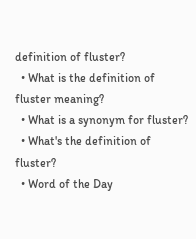definition of fluster?
  • What is the definition of fluster meaning?
  • What is a synonym for fluster?
  • What's the definition of fluster?
  • Word of the Day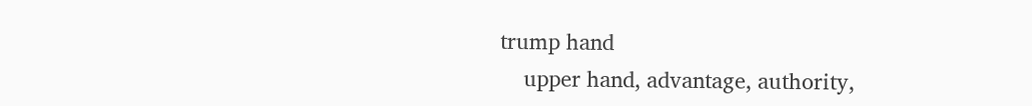trump hand
    upper hand, advantage, authority,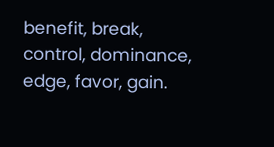benefit, break, control, dominance, edge, favor, gain.